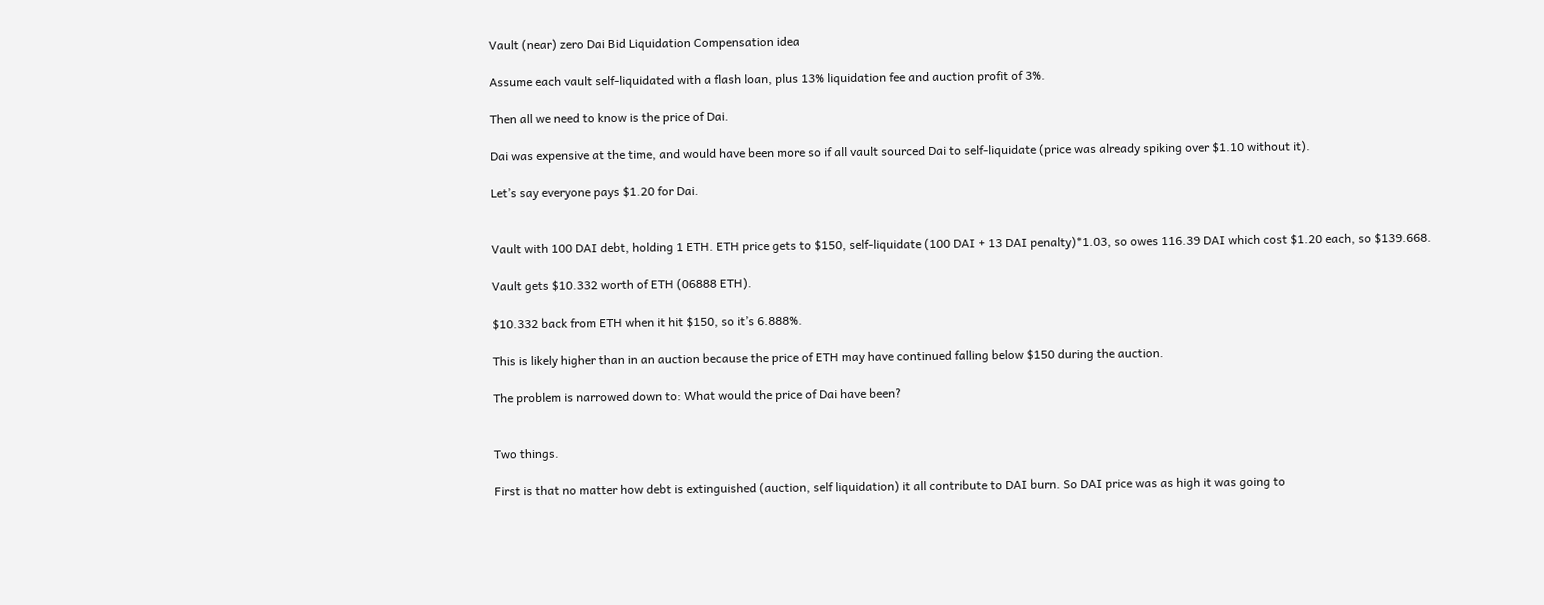Vault (near) zero Dai Bid Liquidation Compensation idea

Assume each vault self-liquidated with a flash loan, plus 13% liquidation fee and auction profit of 3%.

Then all we need to know is the price of Dai.

Dai was expensive at the time, and would have been more so if all vault sourced Dai to self-liquidate (price was already spiking over $1.10 without it).

Let’s say everyone pays $1.20 for Dai.


Vault with 100 DAI debt, holding 1 ETH. ETH price gets to $150, self-liquidate (100 DAI + 13 DAI penalty)*1.03, so owes 116.39 DAI which cost $1.20 each, so $139.668.

Vault gets $10.332 worth of ETH (06888 ETH).

$10.332 back from ETH when it hit $150, so it’s 6.888%.

This is likely higher than in an auction because the price of ETH may have continued falling below $150 during the auction.

The problem is narrowed down to: What would the price of Dai have been?


Two things.

First is that no matter how debt is extinguished (auction, self liquidation) it all contribute to DAI burn. So DAI price was as high it was going to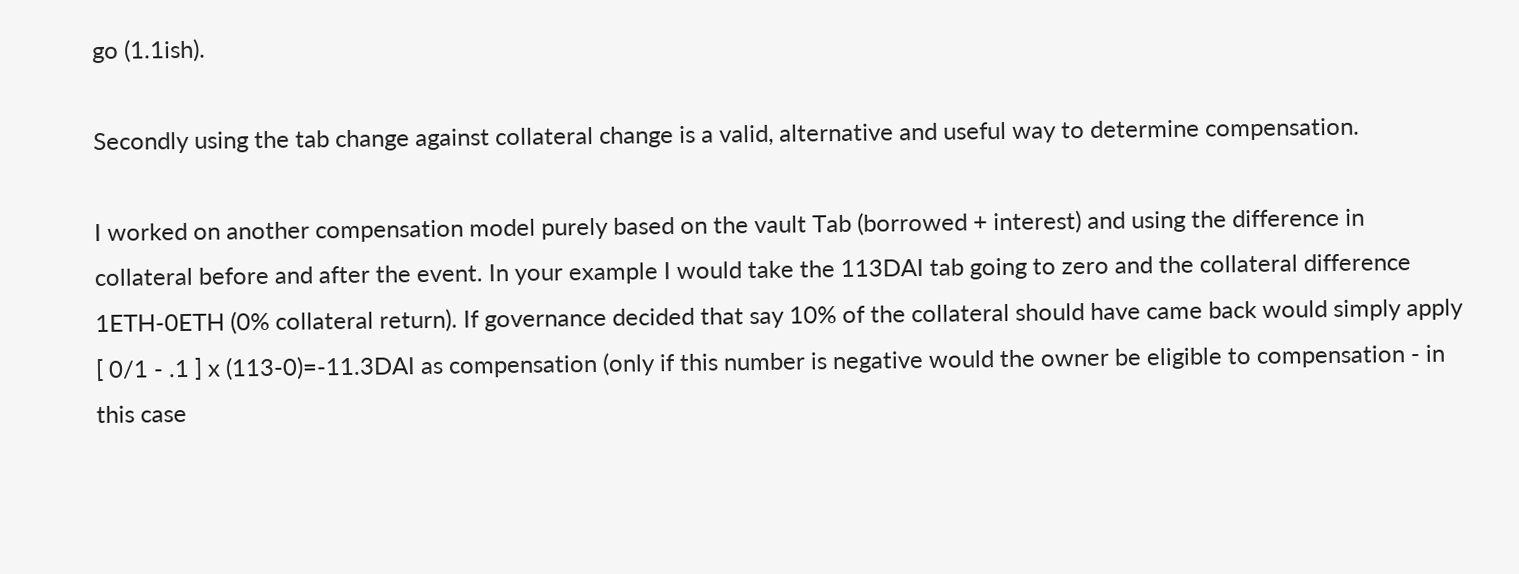go (1.1ish).

Secondly using the tab change against collateral change is a valid, alternative and useful way to determine compensation.

I worked on another compensation model purely based on the vault Tab (borrowed + interest) and using the difference in collateral before and after the event. In your example I would take the 113DAI tab going to zero and the collateral difference 1ETH-0ETH (0% collateral return). If governance decided that say 10% of the collateral should have came back would simply apply [ 0/1 - .1 ] x (113-0)=-11.3DAI as compensation (only if this number is negative would the owner be eligible to compensation - in this case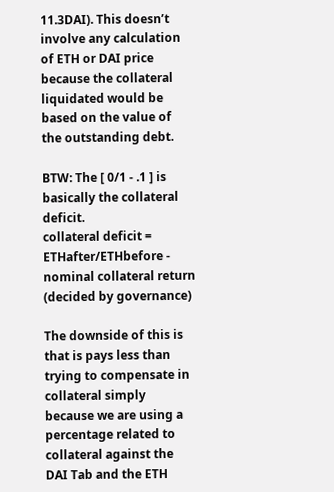11.3DAI). This doesn’t involve any calculation of ETH or DAI price because the collateral liquidated would be based on the value of the outstanding debt.

BTW: The [ 0/1 - .1 ] is basically the collateral deficit.
collateral deficit = ETHafter/ETHbefore - nominal collateral return (decided by governance)

The downside of this is that is pays less than trying to compensate in collateral simply because we are using a percentage related to collateral against the DAI Tab and the ETH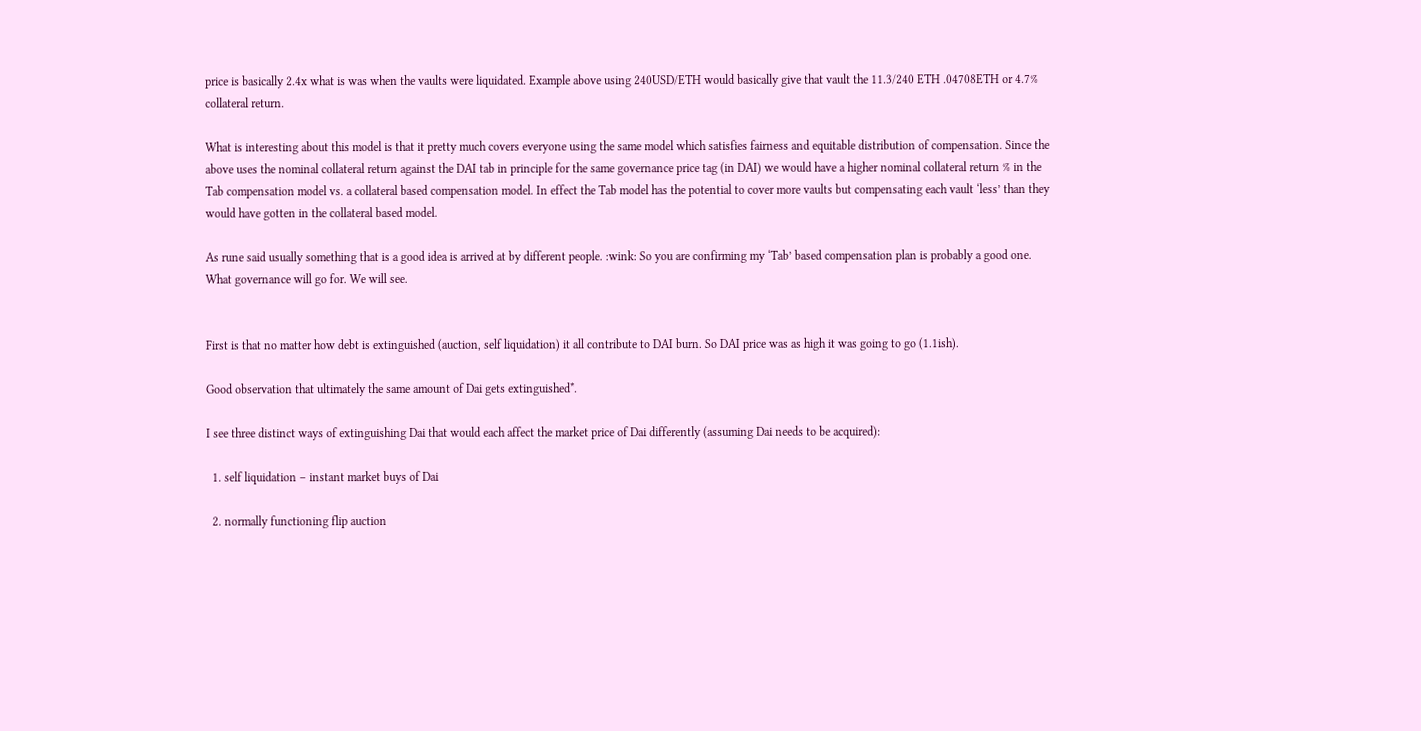price is basically 2.4x what is was when the vaults were liquidated. Example above using 240USD/ETH would basically give that vault the 11.3/240 ETH .04708ETH or 4.7% collateral return.

What is interesting about this model is that it pretty much covers everyone using the same model which satisfies fairness and equitable distribution of compensation. Since the above uses the nominal collateral return against the DAI tab in principle for the same governance price tag (in DAI) we would have a higher nominal collateral return % in the Tab compensation model vs. a collateral based compensation model. In effect the Tab model has the potential to cover more vaults but compensating each vault ‘less’ than they would have gotten in the collateral based model.

As rune said usually something that is a good idea is arrived at by different people. :wink: So you are confirming my ‘Tab’ based compensation plan is probably a good one. What governance will go for. We will see.


First is that no matter how debt is extinguished (auction, self liquidation) it all contribute to DAI burn. So DAI price was as high it was going to go (1.1ish).

Good observation that ultimately the same amount of Dai gets extinguished*.

I see three distinct ways of extinguishing Dai that would each affect the market price of Dai differently (assuming Dai needs to be acquired):

  1. self liquidation – instant market buys of Dai

  2. normally functioning flip auction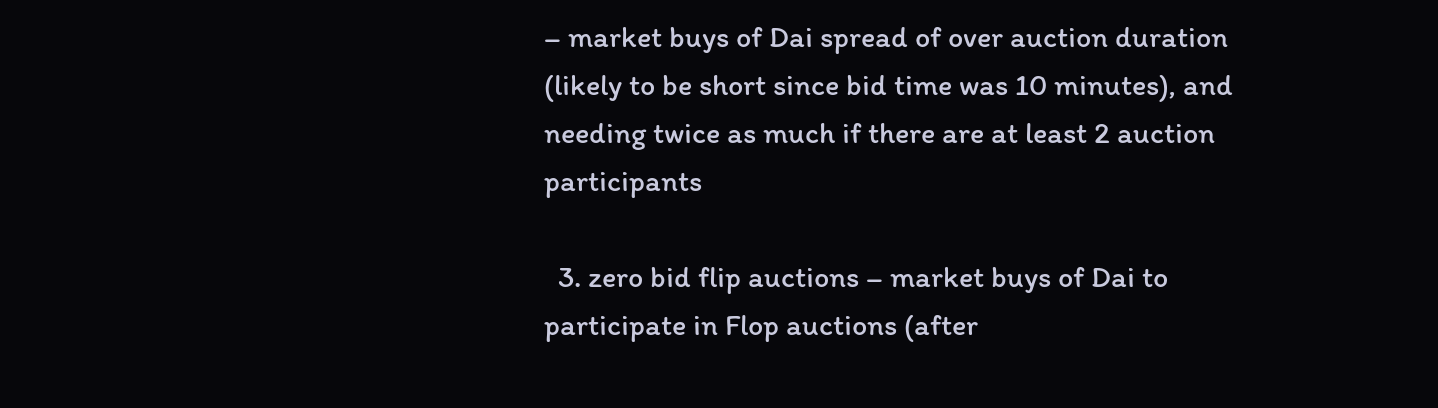– market buys of Dai spread of over auction duration (likely to be short since bid time was 10 minutes), and needing twice as much if there are at least 2 auction participants

  3. zero bid flip auctions – market buys of Dai to participate in Flop auctions (after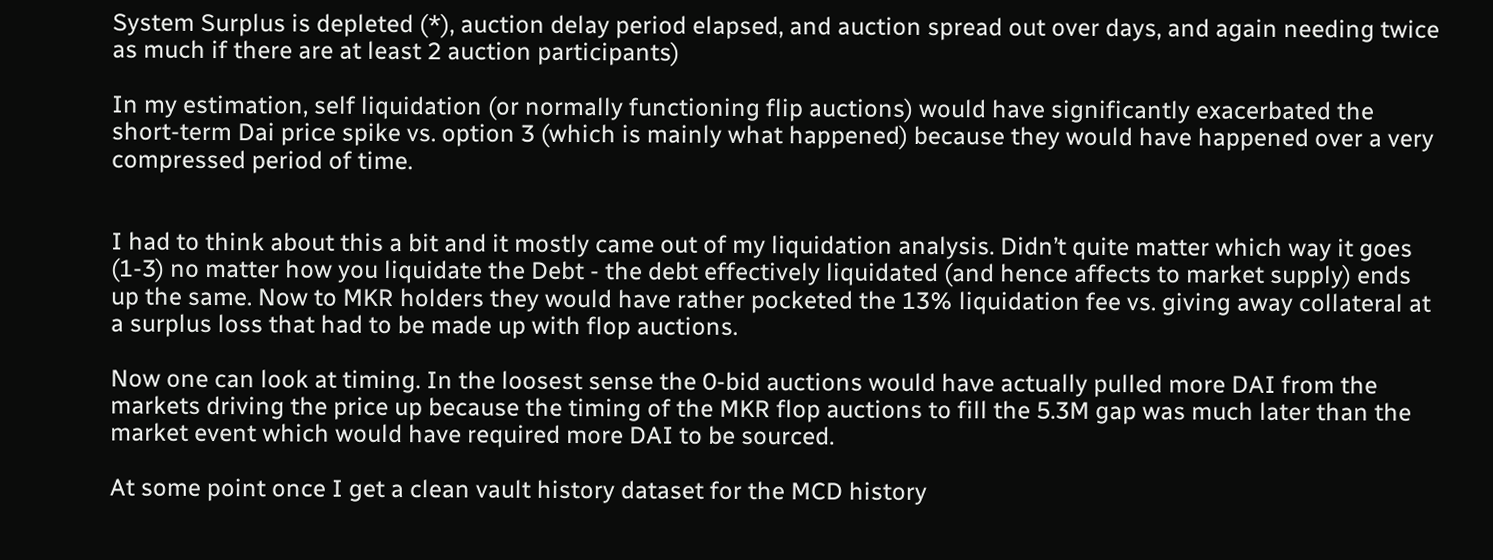System Surplus is depleted (*), auction delay period elapsed, and auction spread out over days, and again needing twice as much if there are at least 2 auction participants)

In my estimation, self liquidation (or normally functioning flip auctions) would have significantly exacerbated the short-term Dai price spike vs. option 3 (which is mainly what happened) because they would have happened over a very compressed period of time.


I had to think about this a bit and it mostly came out of my liquidation analysis. Didn’t quite matter which way it goes (1-3) no matter how you liquidate the Debt - the debt effectively liquidated (and hence affects to market supply) ends up the same. Now to MKR holders they would have rather pocketed the 13% liquidation fee vs. giving away collateral at a surplus loss that had to be made up with flop auctions.

Now one can look at timing. In the loosest sense the 0-bid auctions would have actually pulled more DAI from the markets driving the price up because the timing of the MKR flop auctions to fill the 5.3M gap was much later than the market event which would have required more DAI to be sourced.

At some point once I get a clean vault history dataset for the MCD history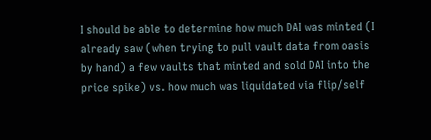I should be able to determine how much DAI was minted (I already saw (when trying to pull vault data from oasis by hand) a few vaults that minted and sold DAI into the price spike) vs. how much was liquidated via flip/self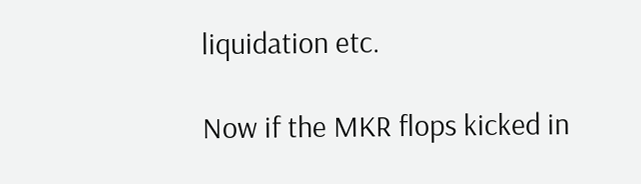liquidation etc.

Now if the MKR flops kicked in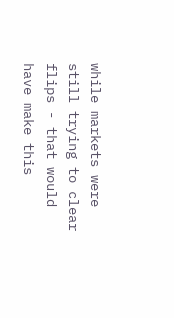while markets were still trying to clear flips - that would have make this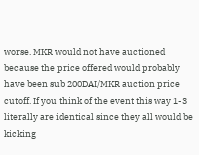worse. MKR would not have auctioned because the price offered would probably have been sub 200DAI/MKR auction price cutoff. If you think of the event this way 1-3 literally are identical since they all would be kicking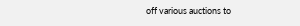off various auctions to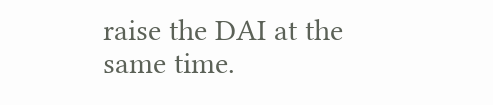raise the DAI at the same time.